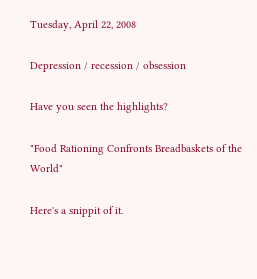Tuesday, April 22, 2008

Depression / recession / obsession

Have you seen the highlights?

"Food Rationing Confronts Breadbaskets of the World"

Here's a snippit of it.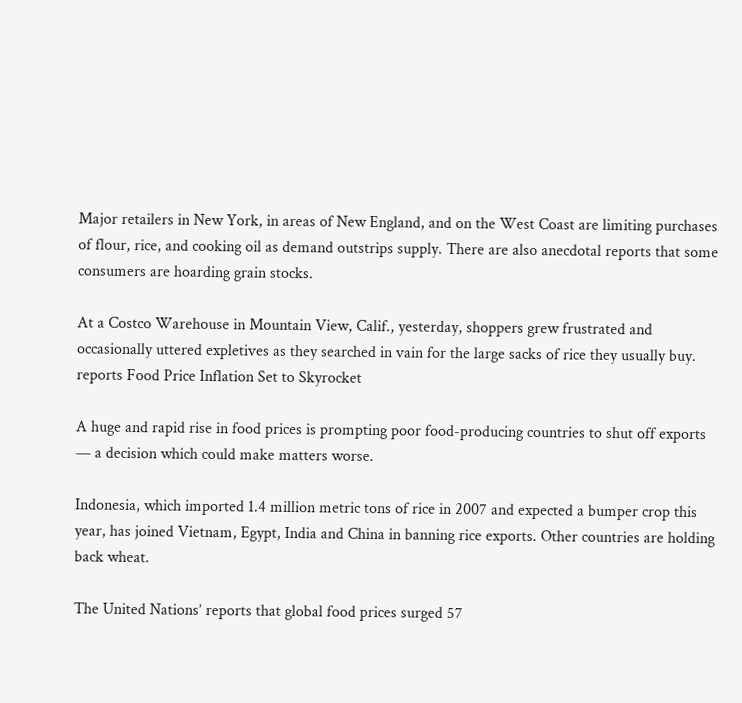Major retailers in New York, in areas of New England, and on the West Coast are limiting purchases of flour, rice, and cooking oil as demand outstrips supply. There are also anecdotal reports that some consumers are hoarding grain stocks.

At a Costco Warehouse in Mountain View, Calif., yesterday, shoppers grew frustrated and occasionally uttered expletives as they searched in vain for the large sacks of rice they usually buy. reports Food Price Inflation Set to Skyrocket

A huge and rapid rise in food prices is prompting poor food-producing countries to shut off exports — a decision which could make matters worse.

Indonesia, which imported 1.4 million metric tons of rice in 2007 and expected a bumper crop this year, has joined Vietnam, Egypt, India and China in banning rice exports. Other countries are holding back wheat.

The United Nations’ reports that global food prices surged 57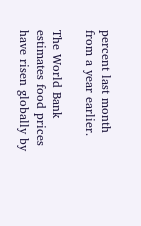percent last month from a year earlier.

The World Bank estimates food prices have risen globally by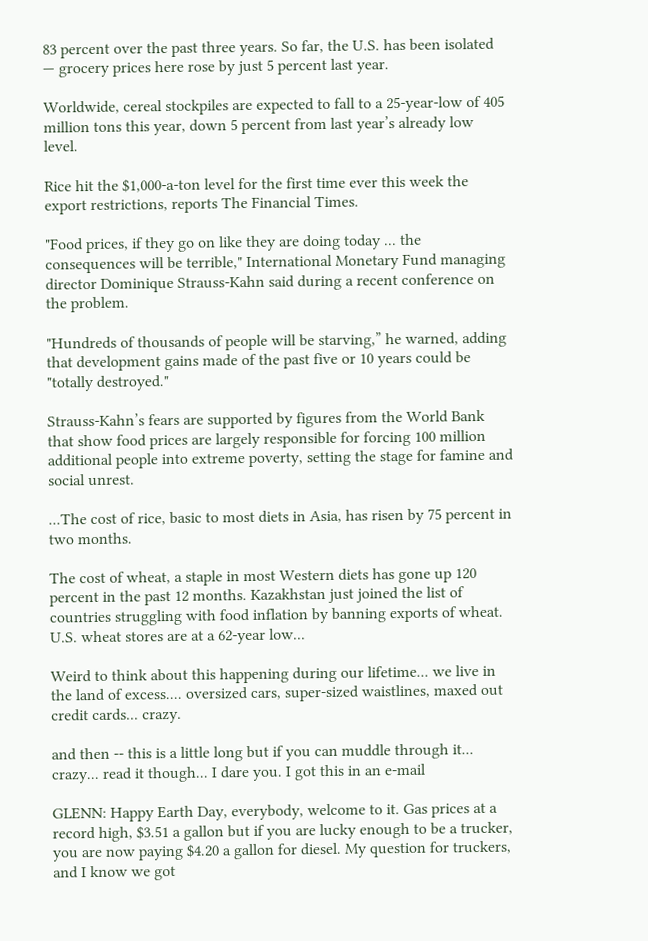83 percent over the past three years. So far, the U.S. has been isolated — grocery prices here rose by just 5 percent last year.

Worldwide, cereal stockpiles are expected to fall to a 25-year-low of 405 million tons this year, down 5 percent from last year’s already low level.

Rice hit the $1,000-a-ton level for the first time ever this week the export restrictions, reports The Financial Times.

"Food prices, if they go on like they are doing today ... the consequences will be terrible," International Monetary Fund managing director Dominique Strauss-Kahn said during a recent conference on the problem.

"Hundreds of thousands of people will be starving,” he warned, adding that development gains made of the past five or 10 years could be "totally destroyed."

Strauss-Kahn’s fears are supported by figures from the World Bank that show food prices are largely responsible for forcing 100 million additional people into extreme poverty, setting the stage for famine and social unrest.

...The cost of rice, basic to most diets in Asia, has risen by 75 percent in two months.

The cost of wheat, a staple in most Western diets has gone up 120 percent in the past 12 months. Kazakhstan just joined the list of countries struggling with food inflation by banning exports of wheat. U.S. wheat stores are at a 62-year low...

Weird to think about this happening during our lifetime... we live in the land of excess.... oversized cars, super-sized waistlines, maxed out credit cards... crazy.

and then -- this is a little long but if you can muddle through it... crazy... read it though... I dare you. I got this in an e-mail

GLENN: Happy Earth Day, everybody, welcome to it. Gas prices at a record high, $3.51 a gallon but if you are lucky enough to be a trucker, you are now paying $4.20 a gallon for diesel. My question for truckers, and I know we got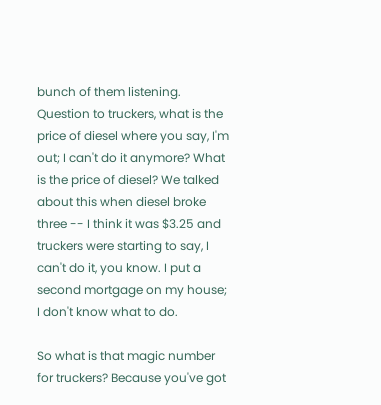bunch of them listening. Question to truckers, what is the price of diesel where you say, I'm out; I can't do it anymore? What is the price of diesel? We talked about this when diesel broke three -- I think it was $3.25 and truckers were starting to say, I can't do it, you know. I put a second mortgage on my house; I don't know what to do.

So what is that magic number for truckers? Because you've got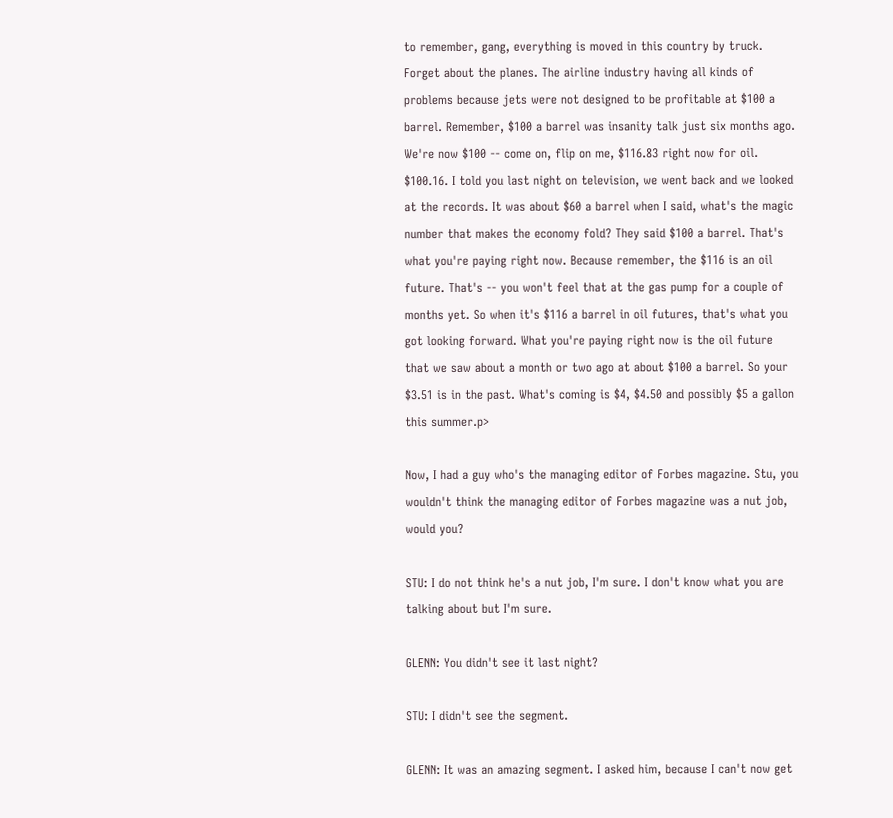to remember, gang, everything is moved in this country by truck. Forget about the planes. The airline industry having all kinds of problems because jets were not designed to be profitable at $100 a barrel. Remember, $100 a barrel was insanity talk just six months ago. We're now $100 -- come on, flip on me, $116.83 right now for oil. $100.16. I told you last night on television, we went back and we looked at the records. It was about $60 a barrel when I said, what's the magic number that makes the economy fold? They said $100 a barrel. That's what you're paying right now. Because remember, the $116 is an oil future. That's -- you won't feel that at the gas pump for a couple of months yet. So when it's $116 a barrel in oil futures, that's what you got looking forward. What you're paying right now is the oil future that we saw about a month or two ago at about $100 a barrel. So your $3.51 is in the past. What's coming is $4, $4.50 and possibly $5 a gallon this summer.p>

Now, I had a guy who's the managing editor of Forbes magazine. Stu, you wouldn't think the managing editor of Forbes magazine was a nut job, would you?

STU: I do not think he's a nut job, I'm sure. I don't know what you are talking about but I'm sure.

GLENN: You didn't see it last night?

STU: I didn't see the segment.

GLENN: It was an amazing segment. I asked him, because I can't now get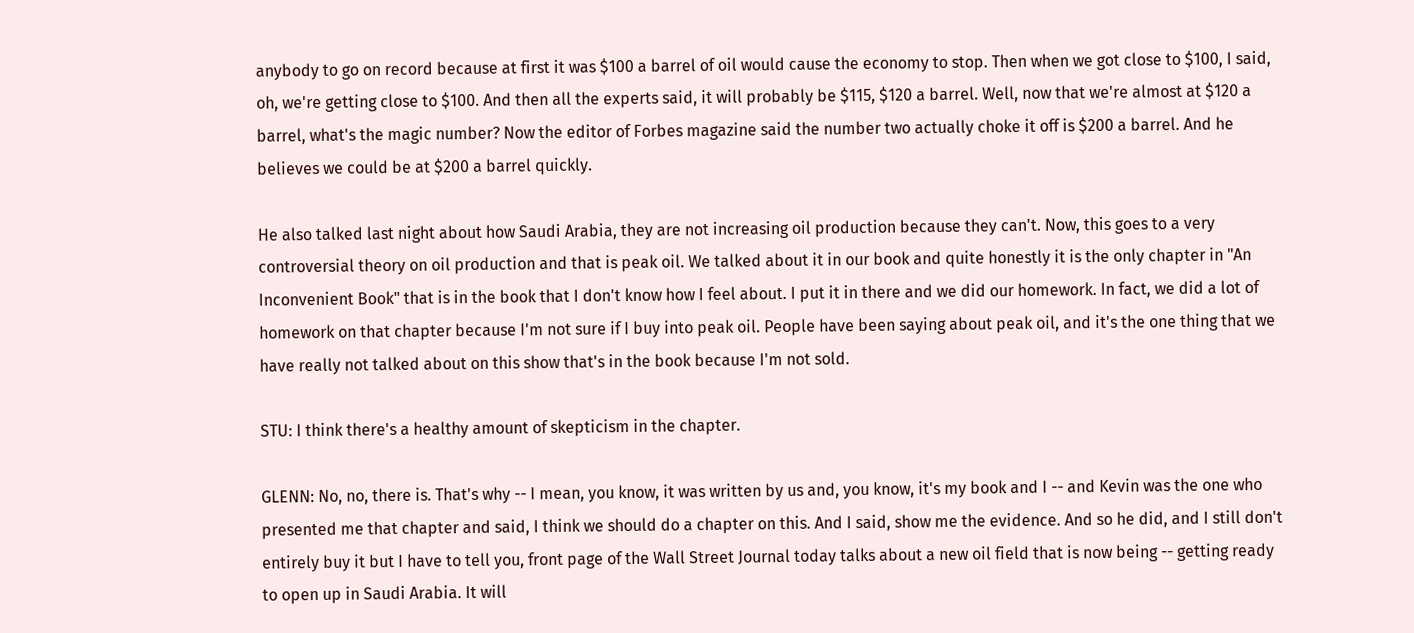anybody to go on record because at first it was $100 a barrel of oil would cause the economy to stop. Then when we got close to $100, I said, oh, we're getting close to $100. And then all the experts said, it will probably be $115, $120 a barrel. Well, now that we're almost at $120 a barrel, what's the magic number? Now the editor of Forbes magazine said the number two actually choke it off is $200 a barrel. And he believes we could be at $200 a barrel quickly.

He also talked last night about how Saudi Arabia, they are not increasing oil production because they can't. Now, this goes to a very controversial theory on oil production and that is peak oil. We talked about it in our book and quite honestly it is the only chapter in "An Inconvenient Book" that is in the book that I don't know how I feel about. I put it in there and we did our homework. In fact, we did a lot of homework on that chapter because I'm not sure if I buy into peak oil. People have been saying about peak oil, and it's the one thing that we have really not talked about on this show that's in the book because I'm not sold.

STU: I think there's a healthy amount of skepticism in the chapter.

GLENN: No, no, there is. That's why -- I mean, you know, it was written by us and, you know, it's my book and I -- and Kevin was the one who presented me that chapter and said, I think we should do a chapter on this. And I said, show me the evidence. And so he did, and I still don't entirely buy it but I have to tell you, front page of the Wall Street Journal today talks about a new oil field that is now being -- getting ready to open up in Saudi Arabia. It will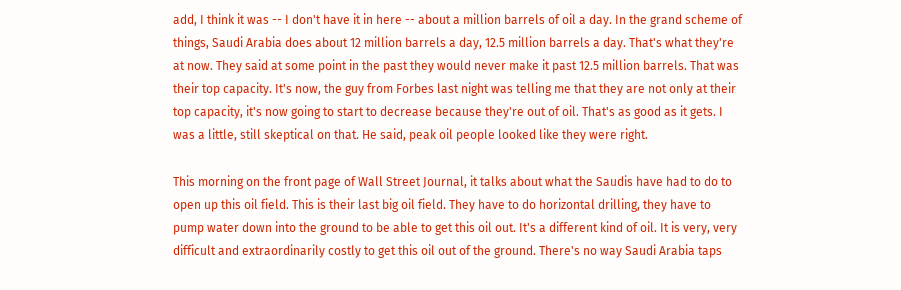add, I think it was -- I don't have it in here -- about a million barrels of oil a day. In the grand scheme of things, Saudi Arabia does about 12 million barrels a day, 12.5 million barrels a day. That's what they're at now. They said at some point in the past they would never make it past 12.5 million barrels. That was their top capacity. It's now, the guy from Forbes last night was telling me that they are not only at their top capacity, it's now going to start to decrease because they're out of oil. That's as good as it gets. I was a little, still skeptical on that. He said, peak oil people looked like they were right.

This morning on the front page of Wall Street Journal, it talks about what the Saudis have had to do to open up this oil field. This is their last big oil field. They have to do horizontal drilling, they have to pump water down into the ground to be able to get this oil out. It's a different kind of oil. It is very, very difficult and extraordinarily costly to get this oil out of the ground. There's no way Saudi Arabia taps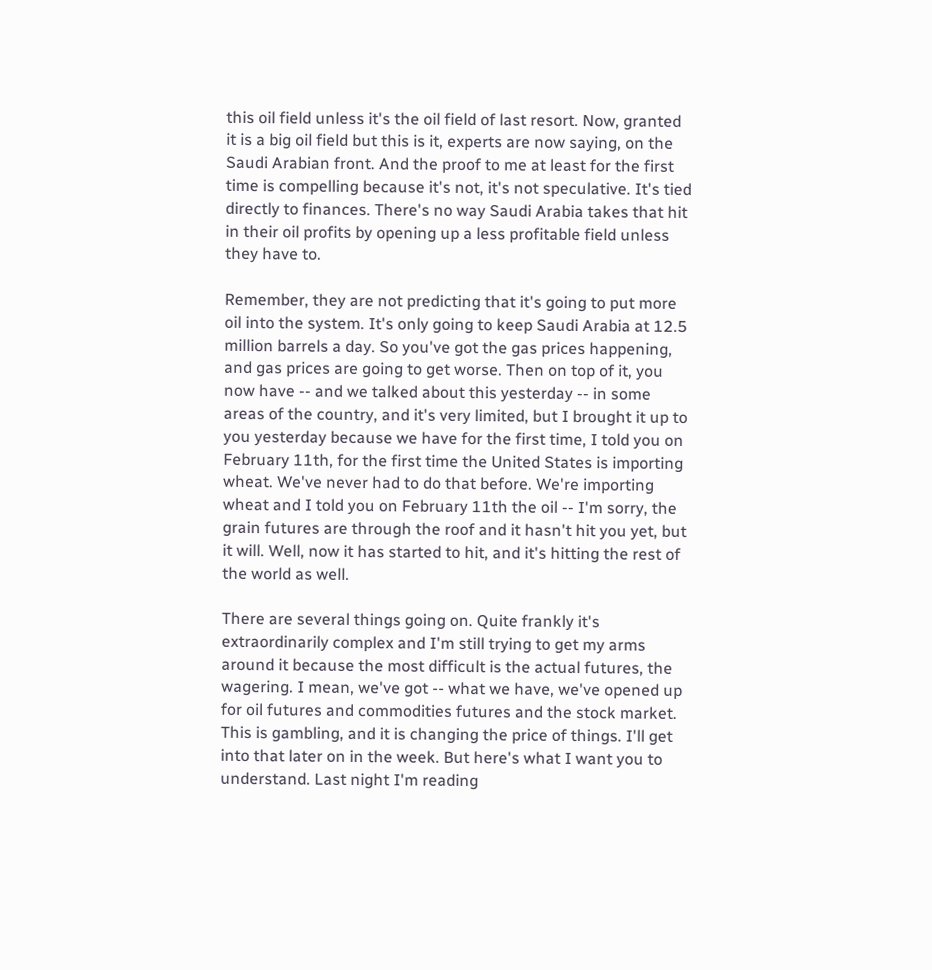this oil field unless it's the oil field of last resort. Now, granted it is a big oil field but this is it, experts are now saying, on the Saudi Arabian front. And the proof to me at least for the first time is compelling because it's not, it's not speculative. It's tied directly to finances. There's no way Saudi Arabia takes that hit in their oil profits by opening up a less profitable field unless they have to.

Remember, they are not predicting that it's going to put more oil into the system. It's only going to keep Saudi Arabia at 12.5 million barrels a day. So you've got the gas prices happening, and gas prices are going to get worse. Then on top of it, you now have -- and we talked about this yesterday -- in some areas of the country, and it's very limited, but I brought it up to you yesterday because we have for the first time, I told you on February 11th, for the first time the United States is importing wheat. We've never had to do that before. We're importing wheat and I told you on February 11th the oil -- I'm sorry, the grain futures are through the roof and it hasn't hit you yet, but it will. Well, now it has started to hit, and it's hitting the rest of the world as well.

There are several things going on. Quite frankly it's extraordinarily complex and I'm still trying to get my arms around it because the most difficult is the actual futures, the wagering. I mean, we've got -- what we have, we've opened up for oil futures and commodities futures and the stock market. This is gambling, and it is changing the price of things. I'll get into that later on in the week. But here's what I want you to understand. Last night I'm reading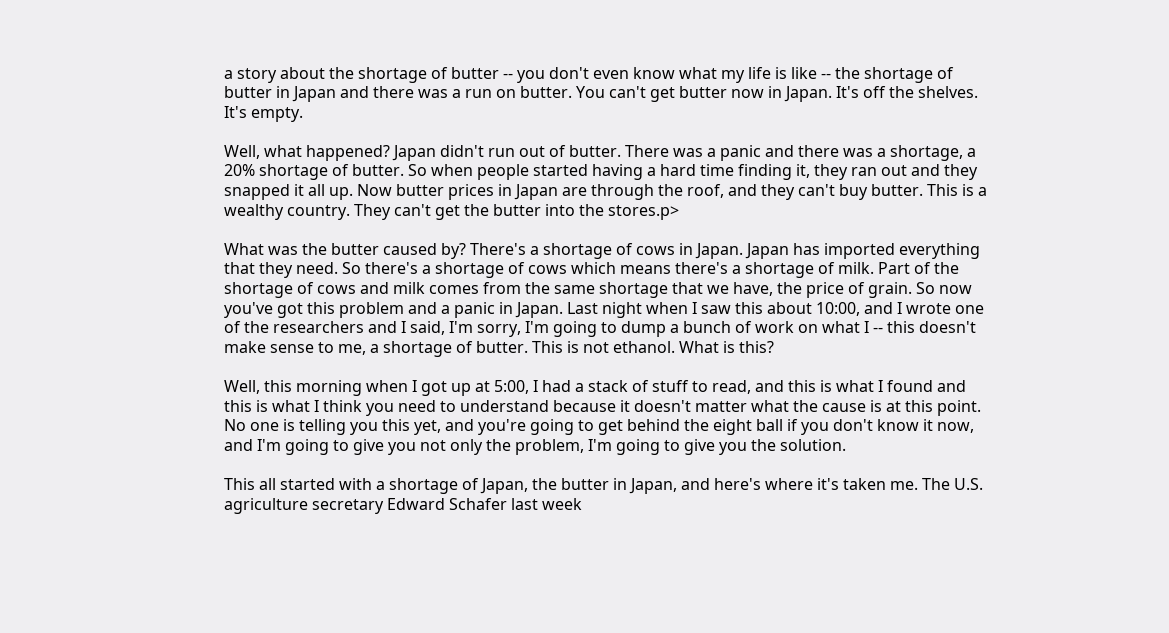a story about the shortage of butter -- you don't even know what my life is like -- the shortage of butter in Japan and there was a run on butter. You can't get butter now in Japan. It's off the shelves. It's empty.

Well, what happened? Japan didn't run out of butter. There was a panic and there was a shortage, a 20% shortage of butter. So when people started having a hard time finding it, they ran out and they snapped it all up. Now butter prices in Japan are through the roof, and they can't buy butter. This is a wealthy country. They can't get the butter into the stores.p>

What was the butter caused by? There's a shortage of cows in Japan. Japan has imported everything that they need. So there's a shortage of cows which means there's a shortage of milk. Part of the shortage of cows and milk comes from the same shortage that we have, the price of grain. So now you've got this problem and a panic in Japan. Last night when I saw this about 10:00, and I wrote one of the researchers and I said, I'm sorry, I'm going to dump a bunch of work on what I -- this doesn't make sense to me, a shortage of butter. This is not ethanol. What is this?

Well, this morning when I got up at 5:00, I had a stack of stuff to read, and this is what I found and this is what I think you need to understand because it doesn't matter what the cause is at this point. No one is telling you this yet, and you're going to get behind the eight ball if you don't know it now, and I'm going to give you not only the problem, I'm going to give you the solution.

This all started with a shortage of Japan, the butter in Japan, and here's where it's taken me. The U.S. agriculture secretary Edward Schafer last week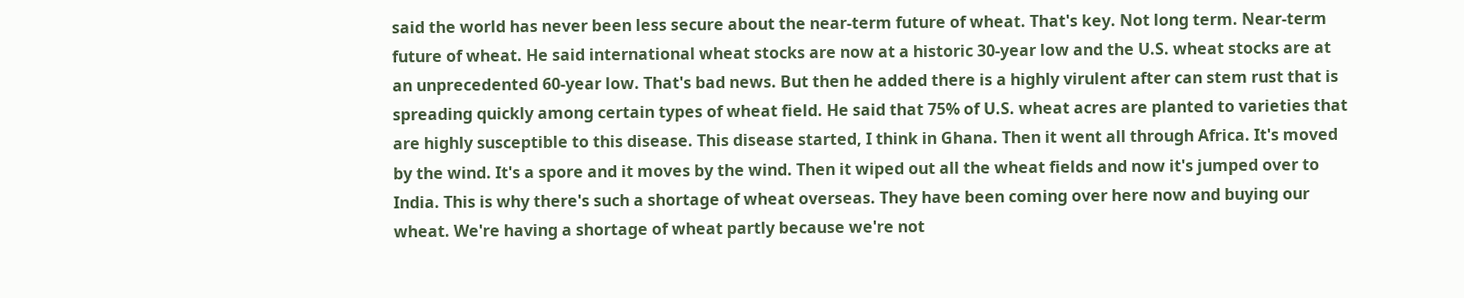said the world has never been less secure about the near-term future of wheat. That's key. Not long term. Near-term future of wheat. He said international wheat stocks are now at a historic 30-year low and the U.S. wheat stocks are at an unprecedented 60-year low. That's bad news. But then he added there is a highly virulent after can stem rust that is spreading quickly among certain types of wheat field. He said that 75% of U.S. wheat acres are planted to varieties that are highly susceptible to this disease. This disease started, I think in Ghana. Then it went all through Africa. It's moved by the wind. It's a spore and it moves by the wind. Then it wiped out all the wheat fields and now it's jumped over to India. This is why there's such a shortage of wheat overseas. They have been coming over here now and buying our wheat. We're having a shortage of wheat partly because we're not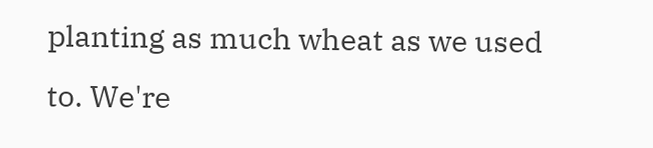planting as much wheat as we used to. We're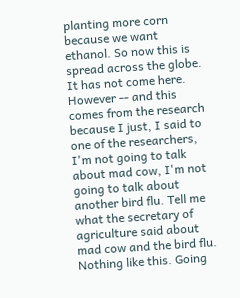planting more corn because we want ethanol. So now this is spread across the globe. It has not come here. However -- and this comes from the research because I just, I said to one of the researchers, I'm not going to talk about mad cow, I'm not going to talk about another bird flu. Tell me what the secretary of agriculture said about mad cow and the bird flu. Nothing like this. Going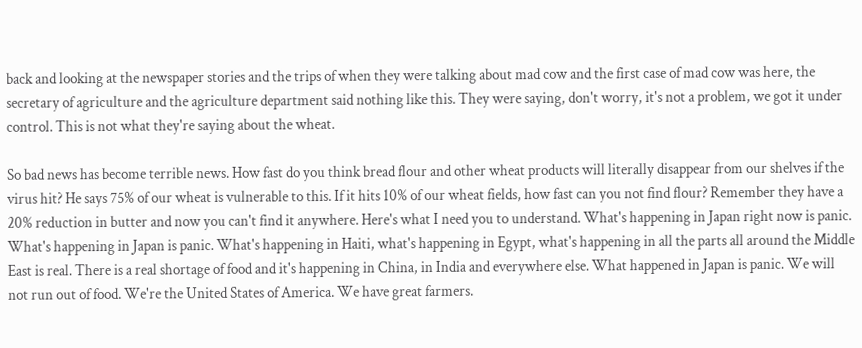back and looking at the newspaper stories and the trips of when they were talking about mad cow and the first case of mad cow was here, the secretary of agriculture and the agriculture department said nothing like this. They were saying, don't worry, it's not a problem, we got it under control. This is not what they're saying about the wheat.

So bad news has become terrible news. How fast do you think bread flour and other wheat products will literally disappear from our shelves if the virus hit? He says 75% of our wheat is vulnerable to this. If it hits 10% of our wheat fields, how fast can you not find flour? Remember they have a 20% reduction in butter and now you can't find it anywhere. Here's what I need you to understand. What's happening in Japan right now is panic. What's happening in Japan is panic. What's happening in Haiti, what's happening in Egypt, what's happening in all the parts all around the Middle East is real. There is a real shortage of food and it's happening in China, in India and everywhere else. What happened in Japan is panic. We will not run out of food. We're the United States of America. We have great farmers.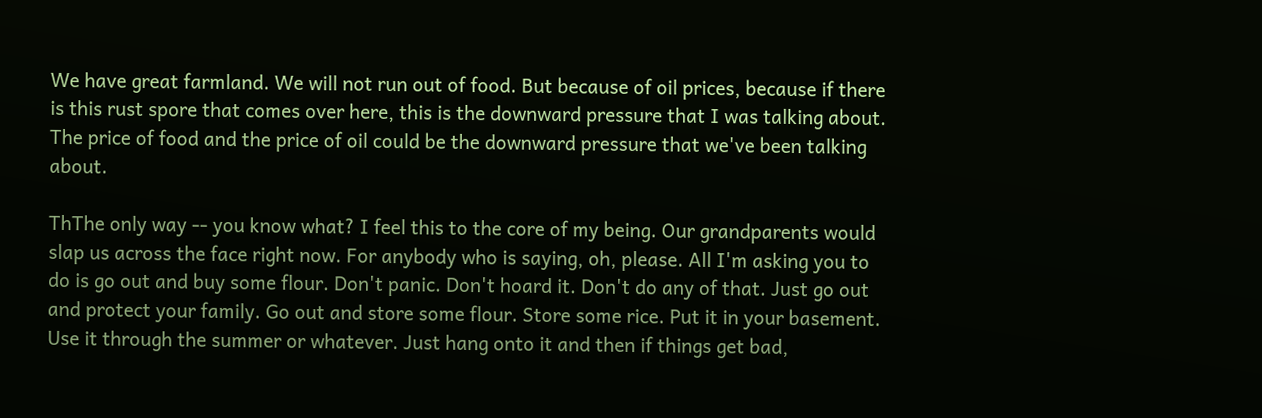We have great farmland. We will not run out of food. But because of oil prices, because if there is this rust spore that comes over here, this is the downward pressure that I was talking about. The price of food and the price of oil could be the downward pressure that we've been talking about.

ThThe only way -- you know what? I feel this to the core of my being. Our grandparents would slap us across the face right now. For anybody who is saying, oh, please. All I'm asking you to do is go out and buy some flour. Don't panic. Don't hoard it. Don't do any of that. Just go out and protect your family. Go out and store some flour. Store some rice. Put it in your basement. Use it through the summer or whatever. Just hang onto it and then if things get bad,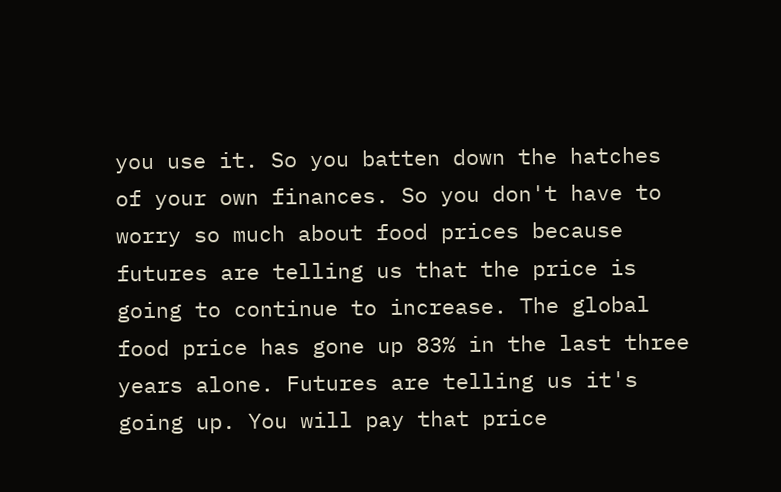you use it. So you batten down the hatches of your own finances. So you don't have to worry so much about food prices because futures are telling us that the price is going to continue to increase. The global food price has gone up 83% in the last three years alone. Futures are telling us it's going up. You will pay that price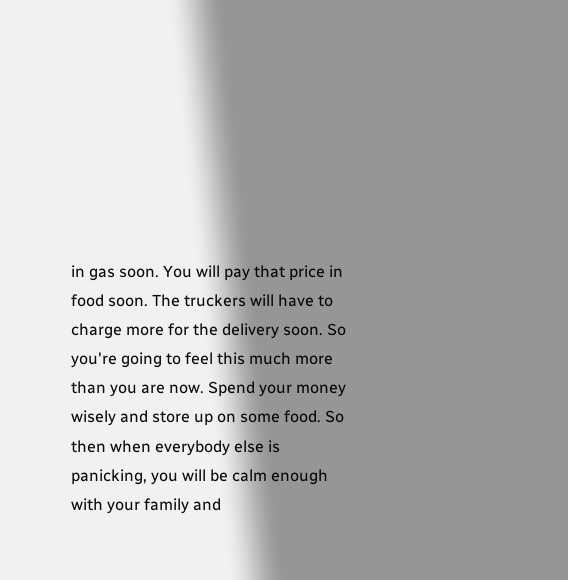in gas soon. You will pay that price in food soon. The truckers will have to charge more for the delivery soon. So you're going to feel this much more than you are now. Spend your money wisely and store up on some food. So then when everybody else is panicking, you will be calm enough with your family and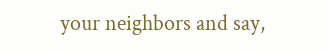your neighbors and say,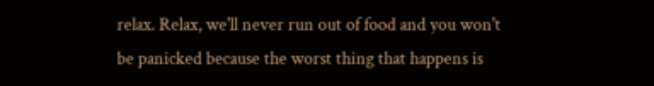relax. Relax, we'll never run out of food and you won't be panicked because the worst thing that happens is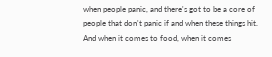when people panic, and there's got to be a core of people that don't panic if and when these things hit. And when it comes to food, when it comes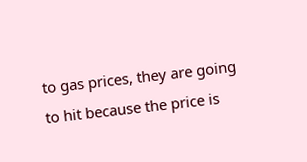to gas prices, they are going to hit because the price is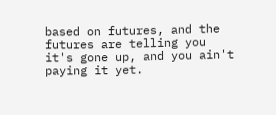based on futures, and the futures are telling you it's gone up, and you ain't paying it yet.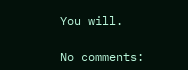You will.

No comments: